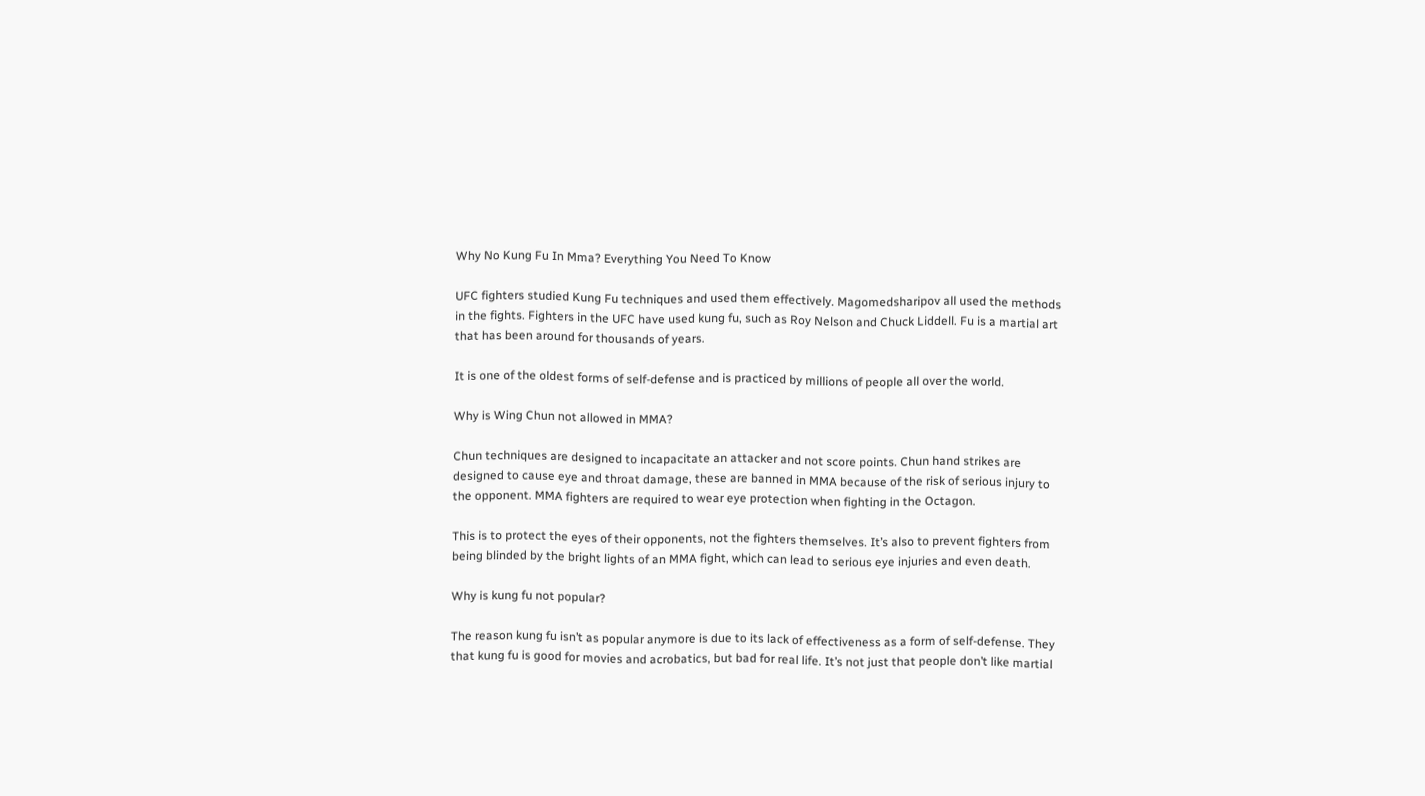Why No Kung Fu In Mma? Everything You Need To Know

UFC fighters studied Kung Fu techniques and used them effectively. Magomedsharipov all used the methods in the fights. Fighters in the UFC have used kung fu, such as Roy Nelson and Chuck Liddell. Fu is a martial art that has been around for thousands of years.

It is one of the oldest forms of self-defense and is practiced by millions of people all over the world.

Why is Wing Chun not allowed in MMA?

Chun techniques are designed to incapacitate an attacker and not score points. Chun hand strikes are designed to cause eye and throat damage, these are banned in MMA because of the risk of serious injury to the opponent. MMA fighters are required to wear eye protection when fighting in the Octagon.

This is to protect the eyes of their opponents, not the fighters themselves. It’s also to prevent fighters from being blinded by the bright lights of an MMA fight, which can lead to serious eye injuries and even death.

Why is kung fu not popular?

The reason kung fu isn’t as popular anymore is due to its lack of effectiveness as a form of self-defense. They that kung fu is good for movies and acrobatics, but bad for real life. It’s not just that people don’t like martial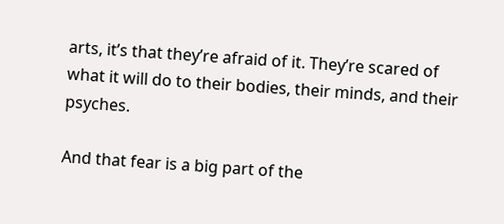arts, it’s that they’re afraid of it. They’re scared of what it will do to their bodies, their minds, and their psyches.

And that fear is a big part of the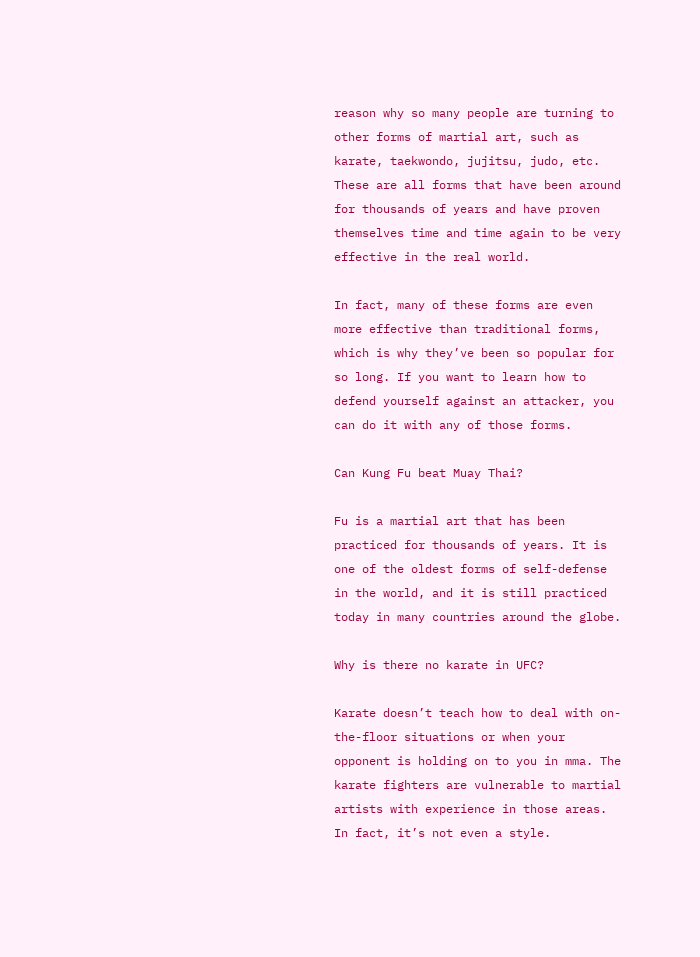reason why so many people are turning to other forms of martial art, such as karate, taekwondo, jujitsu, judo, etc. These are all forms that have been around for thousands of years and have proven themselves time and time again to be very effective in the real world.

In fact, many of these forms are even more effective than traditional forms, which is why they’ve been so popular for so long. If you want to learn how to defend yourself against an attacker, you can do it with any of those forms.

Can Kung Fu beat Muay Thai?

Fu is a martial art that has been practiced for thousands of years. It is one of the oldest forms of self-defense in the world, and it is still practiced today in many countries around the globe.

Why is there no karate in UFC?

Karate doesn’t teach how to deal with on-the-floor situations or when your opponent is holding on to you in mma. The karate fighters are vulnerable to martial artists with experience in those areas. In fact, it’s not even a style.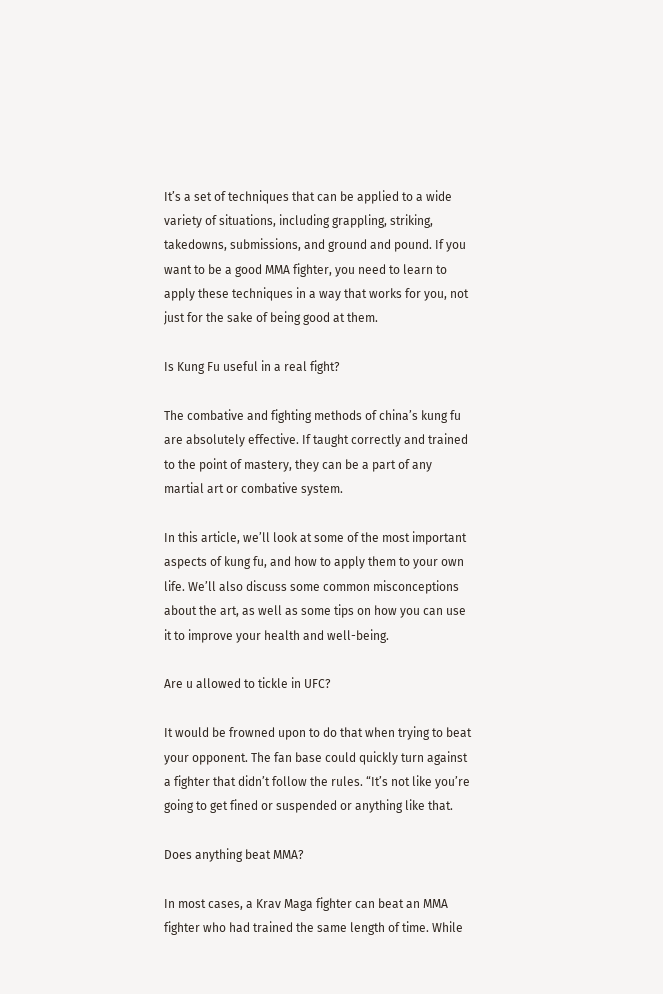It’s a set of techniques that can be applied to a wide variety of situations, including grappling, striking, takedowns, submissions, and ground and pound. If you want to be a good MMA fighter, you need to learn to apply these techniques in a way that works for you, not just for the sake of being good at them.

Is Kung Fu useful in a real fight?

The combative and fighting methods of china’s kung fu are absolutely effective. If taught correctly and trained to the point of mastery, they can be a part of any martial art or combative system.

In this article, we’ll look at some of the most important aspects of kung fu, and how to apply them to your own life. We’ll also discuss some common misconceptions about the art, as well as some tips on how you can use it to improve your health and well-being.

Are u allowed to tickle in UFC?

It would be frowned upon to do that when trying to beat your opponent. The fan base could quickly turn against a fighter that didn’t follow the rules. “It’s not like you’re going to get fined or suspended or anything like that.

Does anything beat MMA?

In most cases, a Krav Maga fighter can beat an MMA fighter who had trained the same length of time. While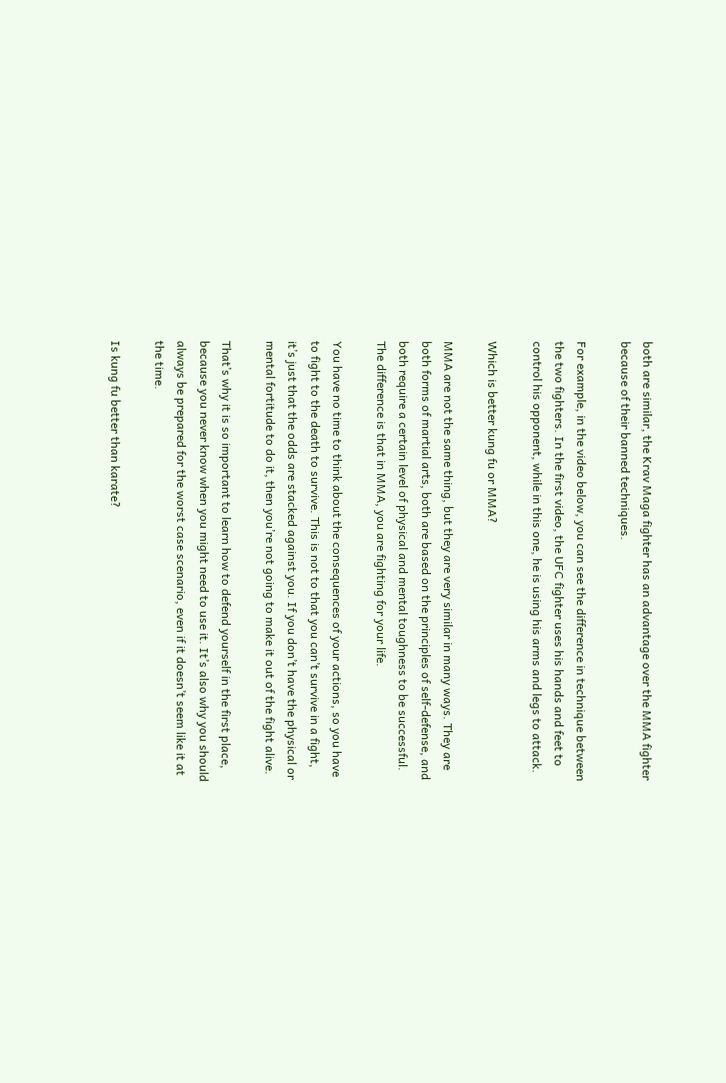both are similar, the Krav Maga fighter has an advantage over the MMA fighter because of their banned techniques.

For example, in the video below, you can see the difference in technique between the two fighters. In the first video, the UFC fighter uses his hands and feet to control his opponent, while in this one, he is using his arms and legs to attack.

Which is better kung fu or MMA?

MMA are not the same thing, but they are very similar in many ways. They are both forms of martial arts, both are based on the principles of self-defense, and both require a certain level of physical and mental toughness to be successful. The difference is that in MMA, you are fighting for your life.

You have no time to think about the consequences of your actions, so you have to fight to the death to survive. This is not to that you can’t survive in a fight, it’s just that the odds are stacked against you. If you don’t have the physical or mental fortitude to do it, then you’re not going to make it out of the fight alive.

That’s why it is so important to learn how to defend yourself in the first place, because you never know when you might need to use it. It’s also why you should always be prepared for the worst case scenario, even if it doesn’t seem like it at the time.

Is kung fu better than karate?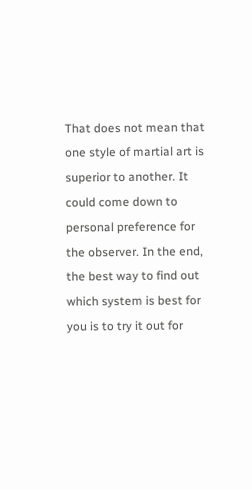That does not mean that one style of martial art is superior to another. It could come down to personal preference for the observer. In the end, the best way to find out which system is best for you is to try it out for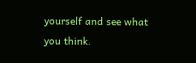yourself and see what you think.